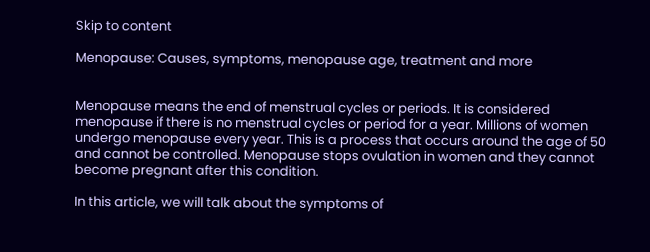Skip to content

Menopause: Causes, symptoms, menopause age, treatment and more


Menopause means the end of menstrual cycles or periods. It is considered menopause if there is no menstrual cycles or period for a year. Millions of women undergo menopause every year. This is a process that occurs around the age of 50 and cannot be controlled. Menopause stops ovulation in women and they cannot become pregnant after this condition.

In this article, we will talk about the symptoms of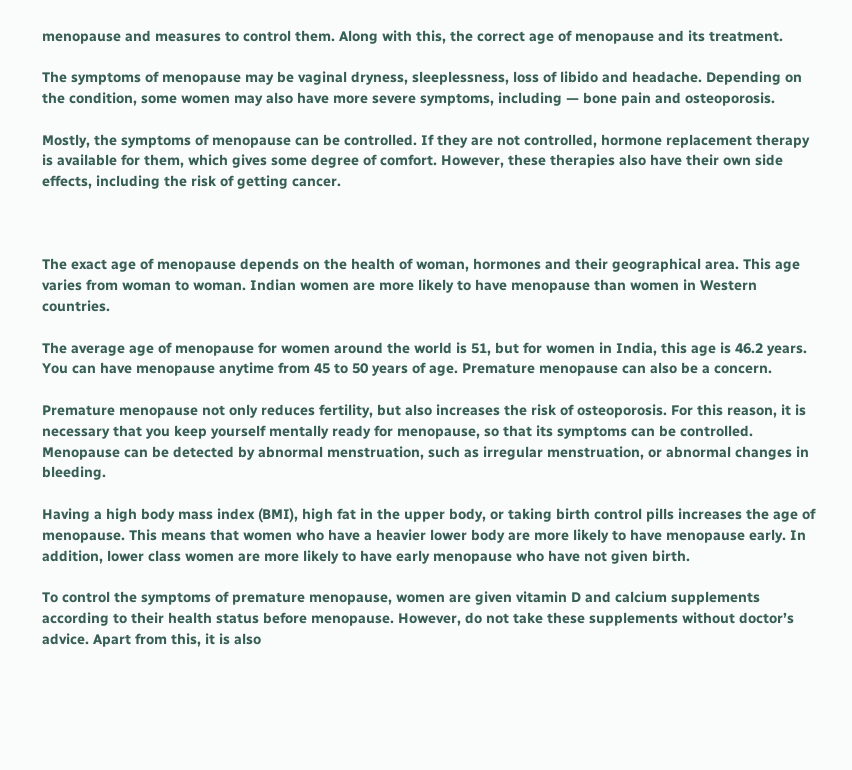menopause and measures to control them. Along with this, the correct age of menopause and its treatment.

The symptoms of menopause may be vaginal dryness, sleeplessness, loss of libido and headache. Depending on the condition, some women may also have more severe symptoms, including — bone pain and osteoporosis.

Mostly, the symptoms of menopause can be controlled. If they are not controlled, hormone replacement therapy is available for them, which gives some degree of comfort. However, these therapies also have their own side effects, including the risk of getting cancer.



The exact age of menopause depends on the health of woman, hormones and their geographical area. This age varies from woman to woman. Indian women are more likely to have menopause than women in Western countries.

The average age of menopause for women around the world is 51, but for women in India, this age is 46.2 years. You can have menopause anytime from 45 to 50 years of age. Premature menopause can also be a concern.

Premature menopause not only reduces fertility, but also increases the risk of osteoporosis. For this reason, it is necessary that you keep yourself mentally ready for menopause, so that its symptoms can be controlled. Menopause can be detected by abnormal menstruation, such as irregular menstruation, or abnormal changes in bleeding.

Having a high body mass index (BMI), high fat in the upper body, or taking birth control pills increases the age of menopause. This means that women who have a heavier lower body are more likely to have menopause early. In addition, lower class women are more likely to have early menopause who have not given birth.

To control the symptoms of premature menopause, women are given vitamin D and calcium supplements according to their health status before menopause. However, do not take these supplements without doctor’s advice. Apart from this, it is also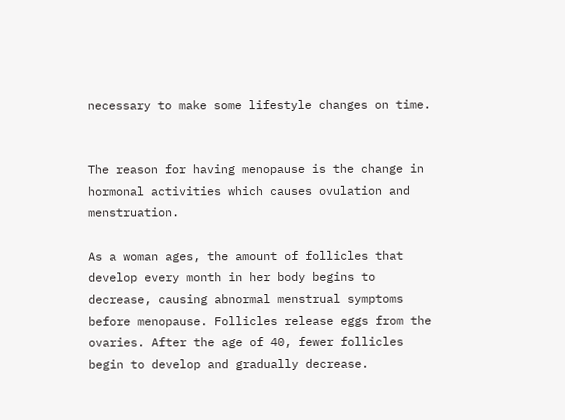necessary to make some lifestyle changes on time.


The reason for having menopause is the change in hormonal activities which causes ovulation and menstruation.

As a woman ages, the amount of follicles that develop every month in her body begins to decrease, causing abnormal menstrual symptoms before menopause. Follicles release eggs from the ovaries. After the age of 40, fewer follicles begin to develop and gradually decrease.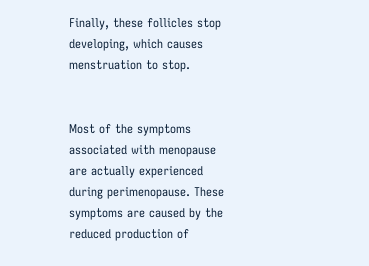Finally, these follicles stop developing, which causes menstruation to stop.


Most of the symptoms associated with menopause are actually experienced during perimenopause. These symptoms are caused by the reduced production of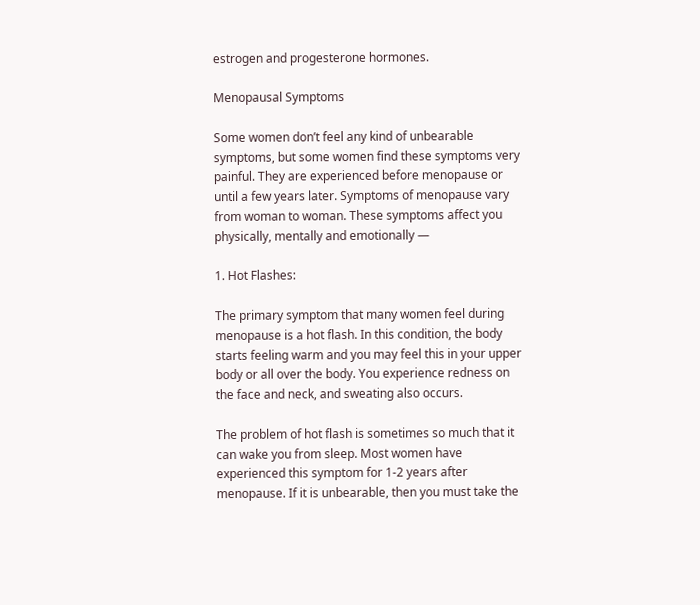estrogen and progesterone hormones.

Menopausal Symptoms

Some women don’t feel any kind of unbearable symptoms, but some women find these symptoms very painful. They are experienced before menopause or until a few years later. Symptoms of menopause vary from woman to woman. These symptoms affect you physically, mentally and emotionally —

1. Hot Flashes:

The primary symptom that many women feel during menopause is a hot flash. In this condition, the body starts feeling warm and you may feel this in your upper body or all over the body. You experience redness on the face and neck, and sweating also occurs.

The problem of hot flash is sometimes so much that it can wake you from sleep. Most women have experienced this symptom for 1-2 years after menopause. If it is unbearable, then you must take the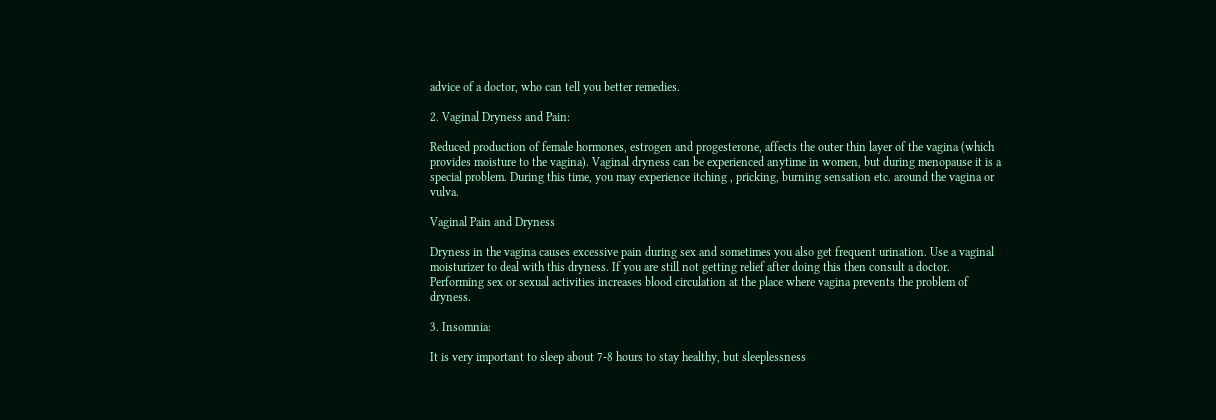advice of a doctor, who can tell you better remedies.

2. Vaginal Dryness and Pain:

Reduced production of female hormones, estrogen and progesterone, affects the outer thin layer of the vagina (which provides moisture to the vagina). Vaginal dryness can be experienced anytime in women, but during menopause it is a special problem. During this time, you may experience itching , pricking, burning sensation etc. around the vagina or vulva.

Vaginal Pain and Dryness

Dryness in the vagina causes excessive pain during sex and sometimes you also get frequent urination. Use a vaginal moisturizer to deal with this dryness. If you are still not getting relief after doing this then consult a doctor. Performing sex or sexual activities increases blood circulation at the place where vagina prevents the problem of dryness.

3. Insomnia:

It is very important to sleep about 7-8 hours to stay healthy, but sleeplessness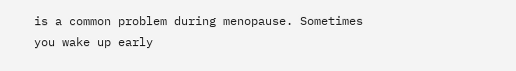is a common problem during menopause. Sometimes you wake up early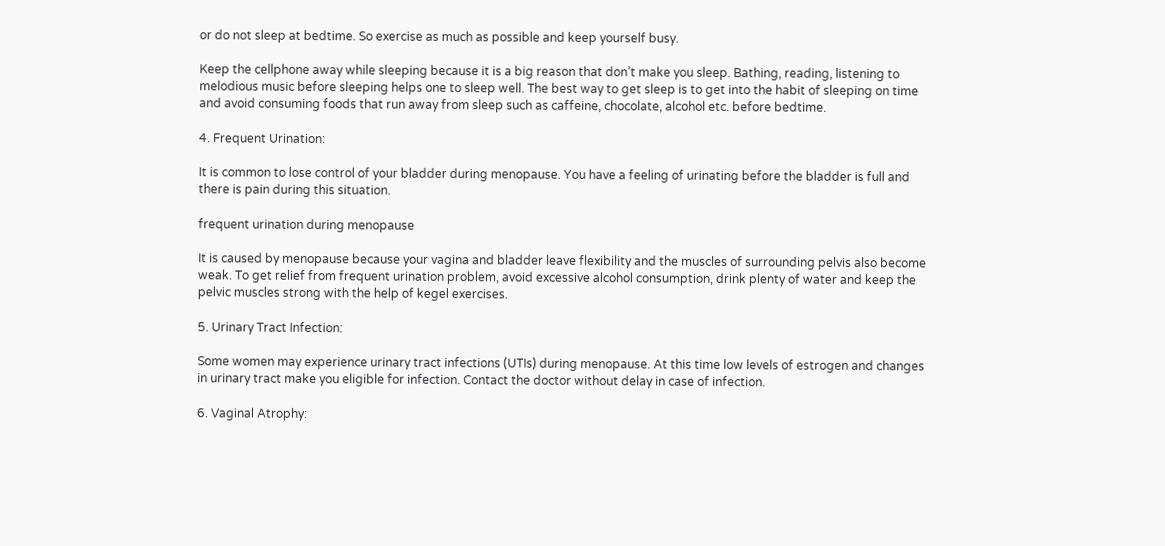or do not sleep at bedtime. So exercise as much as possible and keep yourself busy.

Keep the cellphone away while sleeping because it is a big reason that don’t make you sleep. Bathing, reading, listening to melodious music before sleeping helps one to sleep well. The best way to get sleep is to get into the habit of sleeping on time and avoid consuming foods that run away from sleep such as caffeine, chocolate, alcohol etc. before bedtime.

4. Frequent Urination:

It is common to lose control of your bladder during menopause. You have a feeling of urinating before the bladder is full and there is pain during this situation.

frequent urination during menopause

It is caused by menopause because your vagina and bladder leave flexibility and the muscles of surrounding pelvis also become weak. To get relief from frequent urination problem, avoid excessive alcohol consumption, drink plenty of water and keep the pelvic muscles strong with the help of kegel exercises.

5. Urinary Tract Infection:

Some women may experience urinary tract infections (UTIs) during menopause. At this time low levels of estrogen and changes in urinary tract make you eligible for infection. Contact the doctor without delay in case of infection.

6. Vaginal Atrophy: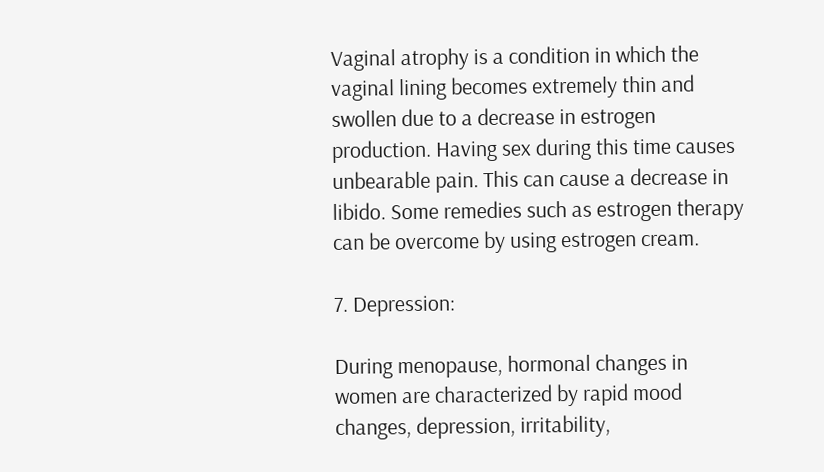Vaginal atrophy is a condition in which the vaginal lining becomes extremely thin and swollen due to a decrease in estrogen production. Having sex during this time causes unbearable pain. This can cause a decrease in libido. Some remedies such as estrogen therapy can be overcome by using estrogen cream.

7. Depression:

During menopause, hormonal changes in women are characterized by rapid mood changes, depression, irritability,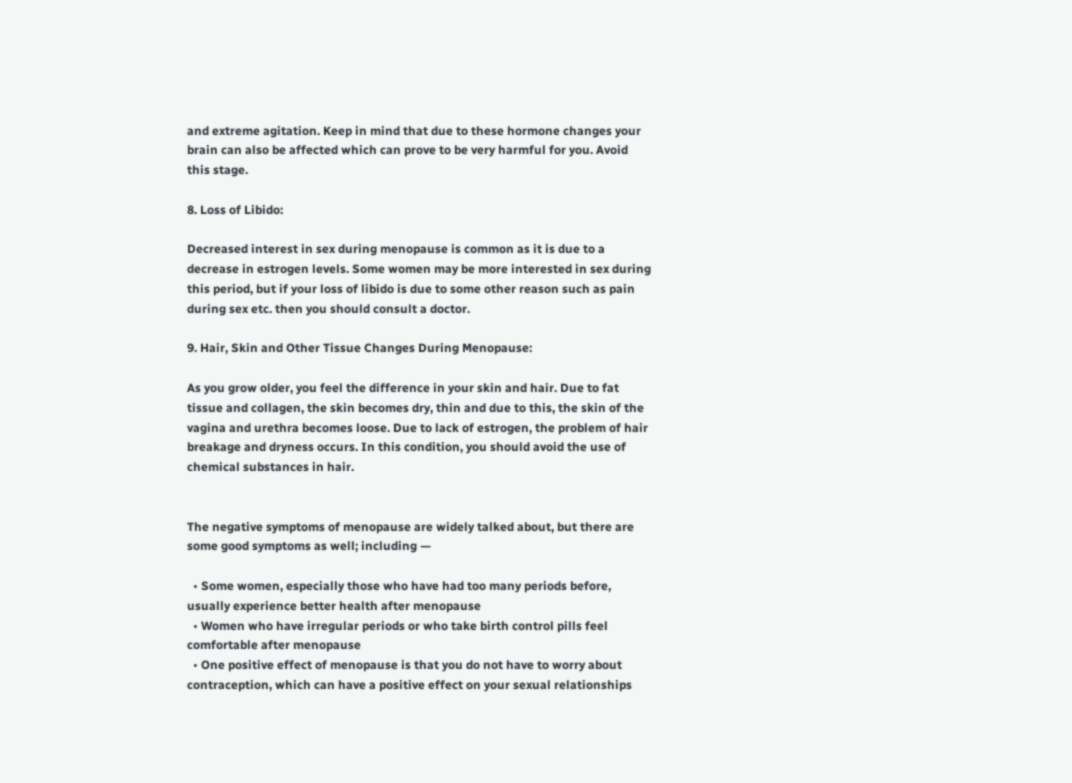and extreme agitation. Keep in mind that due to these hormone changes your brain can also be affected which can prove to be very harmful for you. Avoid this stage.

8. Loss of Libido:

Decreased interest in sex during menopause is common as it is due to a decrease in estrogen levels. Some women may be more interested in sex during this period, but if your loss of libido is due to some other reason such as pain during sex etc. then you should consult a doctor.

9. Hair, Skin and Other Tissue Changes During Menopause:

As you grow older, you feel the difference in your skin and hair. Due to fat tissue and collagen, the skin becomes dry, thin and due to this, the skin of the vagina and urethra becomes loose. Due to lack of estrogen, the problem of hair breakage and dryness occurs. In this condition, you should avoid the use of chemical substances in hair.


The negative symptoms of menopause are widely talked about, but there are some good symptoms as well; including —

  • Some women, especially those who have had too many periods before, usually experience better health after menopause
  • Women who have irregular periods or who take birth control pills feel comfortable after menopause
  • One positive effect of menopause is that you do not have to worry about contraception, which can have a positive effect on your sexual relationships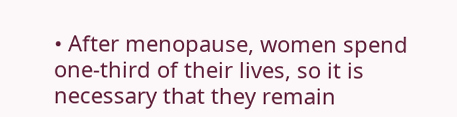• After menopause, women spend one-third of their lives, so it is necessary that they remain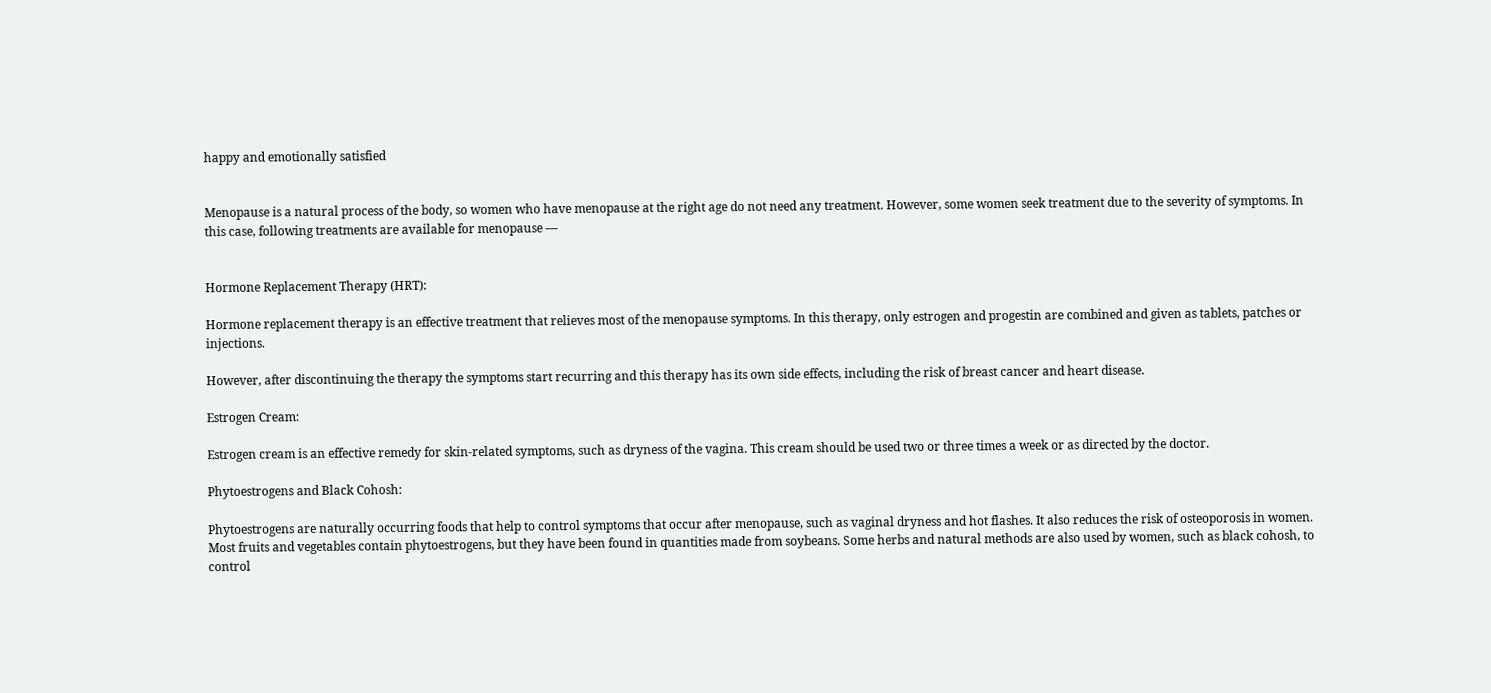happy and emotionally satisfied


Menopause is a natural process of the body, so women who have menopause at the right age do not need any treatment. However, some women seek treatment due to the severity of symptoms. In this case, following treatments are available for menopause —


Hormone Replacement Therapy (HRT):

Hormone replacement therapy is an effective treatment that relieves most of the menopause symptoms. In this therapy, only estrogen and progestin are combined and given as tablets, patches or injections.

However, after discontinuing the therapy the symptoms start recurring and this therapy has its own side effects, including the risk of breast cancer and heart disease.

Estrogen Cream:

Estrogen cream is an effective remedy for skin-related symptoms, such as dryness of the vagina. This cream should be used two or three times a week or as directed by the doctor.

Phytoestrogens and Black Cohosh:

Phytoestrogens are naturally occurring foods that help to control symptoms that occur after menopause, such as vaginal dryness and hot flashes. It also reduces the risk of osteoporosis in women. Most fruits and vegetables contain phytoestrogens, but they have been found in quantities made from soybeans. Some herbs and natural methods are also used by women, such as black cohosh, to control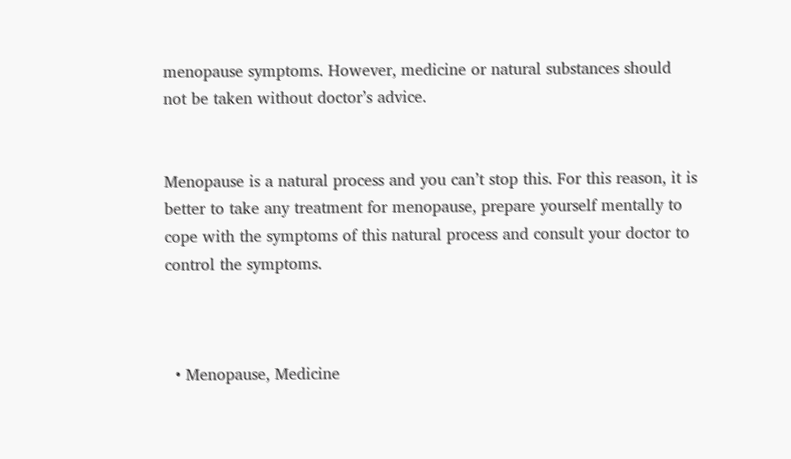menopause symptoms. However, medicine or natural substances should not be taken without doctor’s advice.


Menopause is a natural process and you can’t stop this. For this reason, it is better to take any treatment for menopause, prepare yourself mentally to cope with the symptoms of this natural process and consult your doctor to control the symptoms.



  • Menopause, Medicine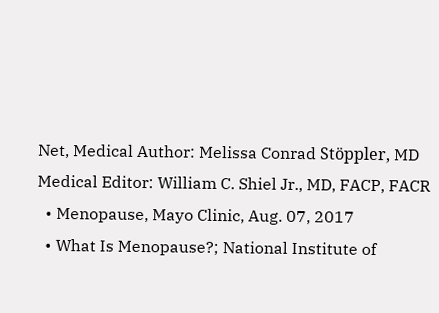Net, Medical Author: Melissa Conrad Stöppler, MD Medical Editor: William C. Shiel Jr., MD, FACP, FACR
  • Menopause, Mayo Clinic, Aug. 07, 2017
  • What Is Menopause?; National Institute of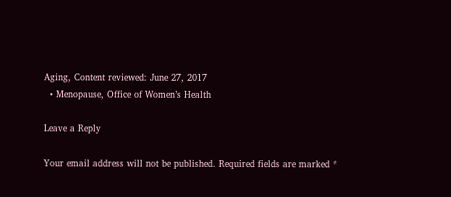Aging, Content reviewed: June 27, 2017
  • Menopause, Office of Women’s Health

Leave a Reply

Your email address will not be published. Required fields are marked *